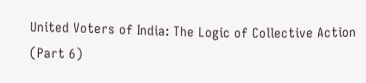United Voters of India: The Logic of Collective Action (Part 6)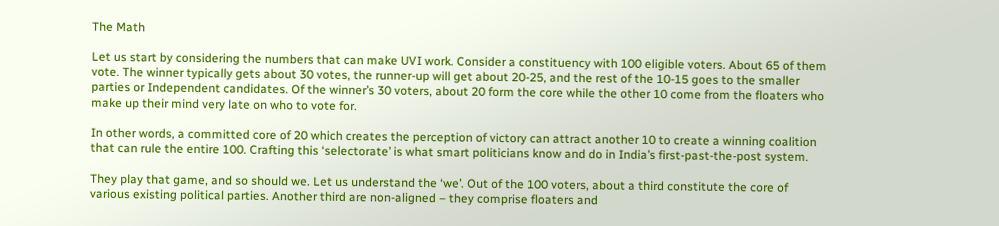The Math

Let us start by considering the numbers that can make UVI work. Consider a constituency with 100 eligible voters. About 65 of them vote. The winner typically gets about 30 votes, the runner-up will get about 20-25, and the rest of the 10-15 goes to the smaller parties or Independent candidates. Of the winner’s 30 voters, about 20 form the core while the other 10 come from the floaters who make up their mind very late on who to vote for.

In other words, a committed core of 20 which creates the perception of victory can attract another 10 to create a winning coalition that can rule the entire 100. Crafting this ‘selectorate’ is what smart politicians know and do in India’s first-past-the-post system.

They play that game, and so should we. Let us understand the ‘we’. Out of the 100 voters, about a third constitute the core of various existing political parties. Another third are non-aligned – they comprise floaters and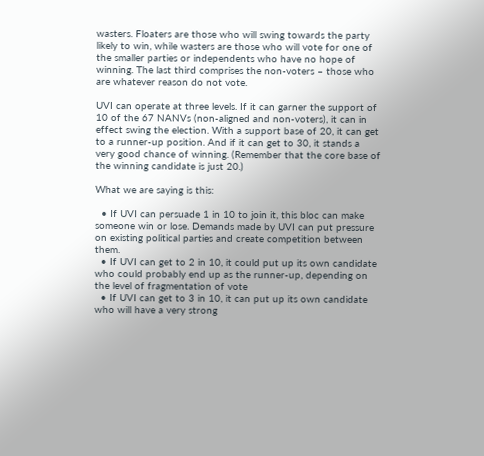wasters. Floaters are those who will swing towards the party likely to win, while wasters are those who will vote for one of the smaller parties or independents who have no hope of winning. The last third comprises the non-voters – those who are whatever reason do not vote.

UVI can operate at three levels. If it can garner the support of 10 of the 67 NANVs (non-aligned and non-voters), it can in effect swing the election. With a support base of 20, it can get to a runner-up position. And if it can get to 30, it stands a very good chance of winning. (Remember that the core base of the winning candidate is just 20.)

What we are saying is this:

  • If UVI can persuade 1 in 10 to join it, this bloc can make someone win or lose. Demands made by UVI can put pressure on existing political parties and create competition between them.
  • If UVI can get to 2 in 10, it could put up its own candidate who could probably end up as the runner-up, depending on the level of fragmentation of vote
  • If UVI can get to 3 in 10, it can put up its own candidate who will have a very strong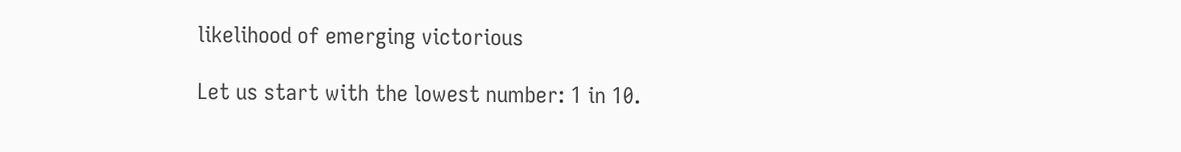likelihood of emerging victorious

Let us start with the lowest number: 1 in 10.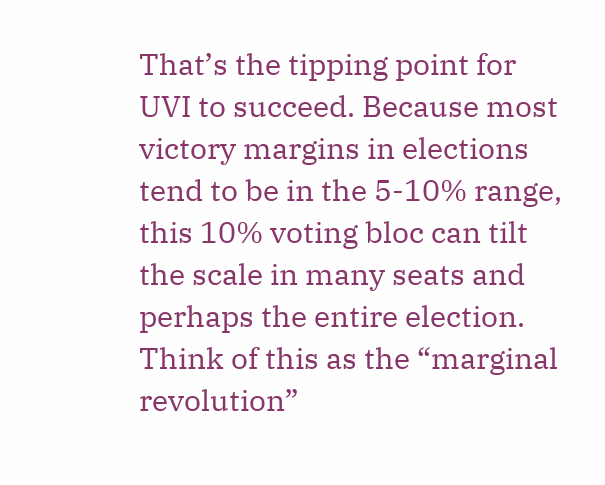That’s the tipping point for UVI to succeed. Because most victory margins in elections tend to be in the 5-10% range, this 10% voting bloc can tilt the scale in many seats and perhaps the entire election. Think of this as the “marginal revolution”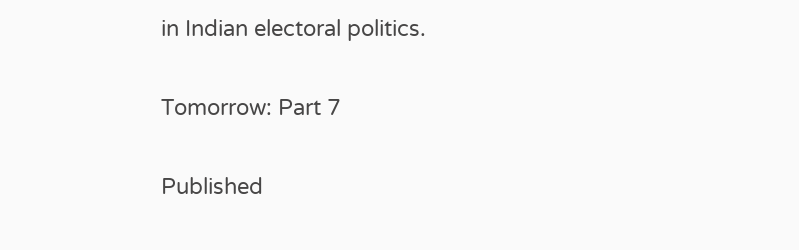in Indian electoral politics.

Tomorrow: Part 7

Published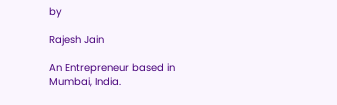by

Rajesh Jain

An Entrepreneur based in Mumbai, India.